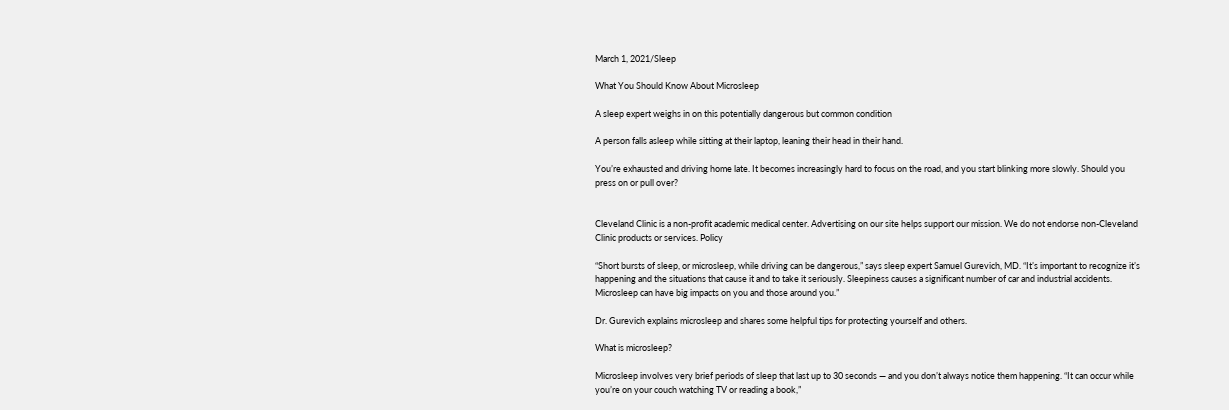March 1, 2021/Sleep

What You Should Know About Microsleep

A sleep expert weighs in on this potentially dangerous but common condition

A person falls asleep while sitting at their laptop, leaning their head in their hand.

You’re exhausted and driving home late. It becomes increasingly hard to focus on the road, and you start blinking more slowly. Should you press on or pull over?


Cleveland Clinic is a non-profit academic medical center. Advertising on our site helps support our mission. We do not endorse non-Cleveland Clinic products or services. Policy

“Short bursts of sleep, or microsleep, while driving can be dangerous,” says sleep expert Samuel Gurevich, MD. “It’s important to recognize it’s happening and the situations that cause it and to take it seriously. Sleepiness causes a significant number of car and industrial accidents. Microsleep can have big impacts on you and those around you.”

Dr. Gurevich explains microsleep and shares some helpful tips for protecting yourself and others.

What is microsleep?

Microsleep involves very brief periods of sleep that last up to 30 seconds — and you don’t always notice them happening. “It can occur while you’re on your couch watching TV or reading a book,”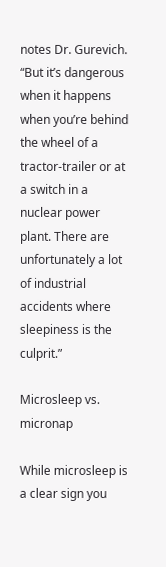notes Dr. Gurevich. “But it’s dangerous when it happens when you’re behind the wheel of a tractor-trailer or at a switch in a nuclear power plant. There are unfortunately a lot of industrial accidents where sleepiness is the culprit.”

Microsleep vs. micronap

While microsleep is a clear sign you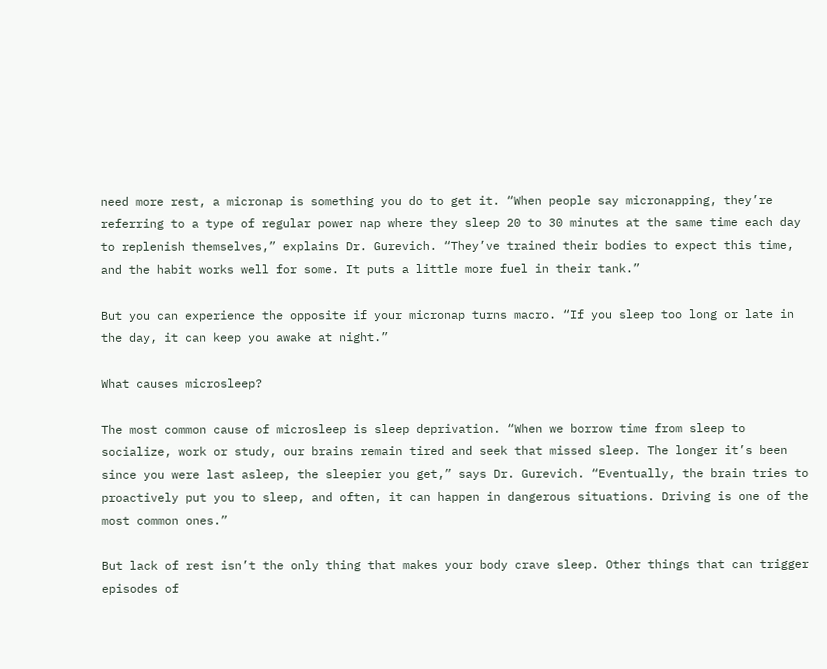need more rest, a micronap is something you do to get it. “When people say micronapping, they’re referring to a type of regular power nap where they sleep 20 to 30 minutes at the same time each day to replenish themselves,” explains Dr. Gurevich. “They’ve trained their bodies to expect this time, and the habit works well for some. It puts a little more fuel in their tank.”

But you can experience the opposite if your micronap turns macro. “If you sleep too long or late in the day, it can keep you awake at night.”

What causes microsleep?

The most common cause of microsleep is sleep deprivation. “When we borrow time from sleep to socialize, work or study, our brains remain tired and seek that missed sleep. The longer it’s been since you were last asleep, the sleepier you get,” says Dr. Gurevich. “Eventually, the brain tries to proactively put you to sleep, and often, it can happen in dangerous situations. Driving is one of the most common ones.”

But lack of rest isn’t the only thing that makes your body crave sleep. Other things that can trigger episodes of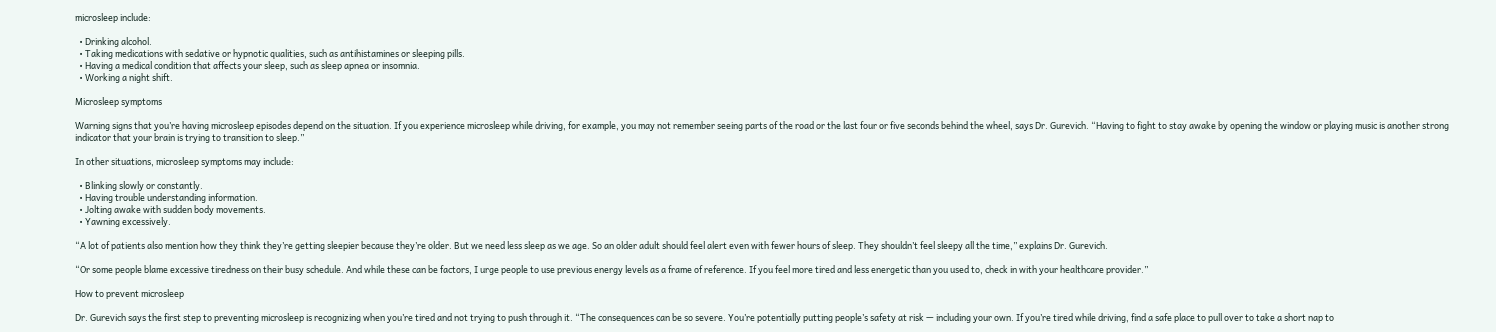microsleep include:

  • Drinking alcohol.
  • Taking medications with sedative or hypnotic qualities, such as antihistamines or sleeping pills.
  • Having a medical condition that affects your sleep, such as sleep apnea or insomnia.
  • Working a night shift.

Microsleep symptoms

Warning signs that you’re having microsleep episodes depend on the situation. If you experience microsleep while driving, for example, you may not remember seeing parts of the road or the last four or five seconds behind the wheel, says Dr. Gurevich. “Having to fight to stay awake by opening the window or playing music is another strong indicator that your brain is trying to transition to sleep.”

In other situations, microsleep symptoms may include:

  • Blinking slowly or constantly.
  • Having trouble understanding information.
  • Jolting awake with sudden body movements.
  • Yawning excessively.

“A lot of patients also mention how they think they’re getting sleepier because they’re older. But we need less sleep as we age. So an older adult should feel alert even with fewer hours of sleep. They shouldn’t feel sleepy all the time,” explains Dr. Gurevich.

“Or some people blame excessive tiredness on their busy schedule. And while these can be factors, I urge people to use previous energy levels as a frame of reference. If you feel more tired and less energetic than you used to, check in with your healthcare provider.”

How to prevent microsleep

Dr. Gurevich says the first step to preventing microsleep is recognizing when you’re tired and not trying to push through it. “The consequences can be so severe. You’re potentially putting people’s safety at risk — including your own. If you’re tired while driving, find a safe place to pull over to take a short nap to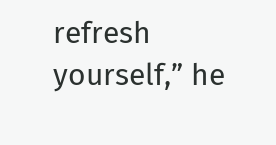refresh yourself,” he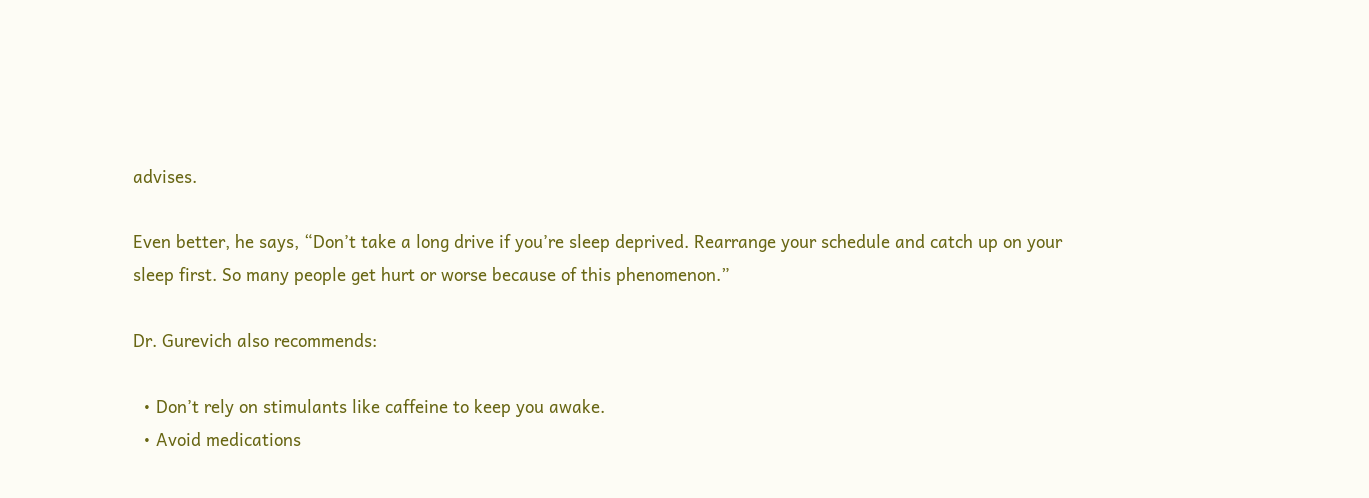advises.

Even better, he says, “Don’t take a long drive if you’re sleep deprived. Rearrange your schedule and catch up on your sleep first. So many people get hurt or worse because of this phenomenon.”

Dr. Gurevich also recommends:

  • Don’t rely on stimulants like caffeine to keep you awake.
  • Avoid medications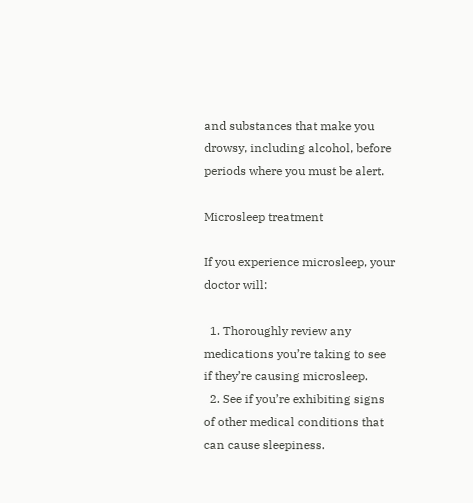and substances that make you drowsy, including alcohol, before periods where you must be alert.

Microsleep treatment

If you experience microsleep, your doctor will:

  1. Thoroughly review any medications you’re taking to see if they’re causing microsleep.
  2. See if you’re exhibiting signs of other medical conditions that can cause sleepiness.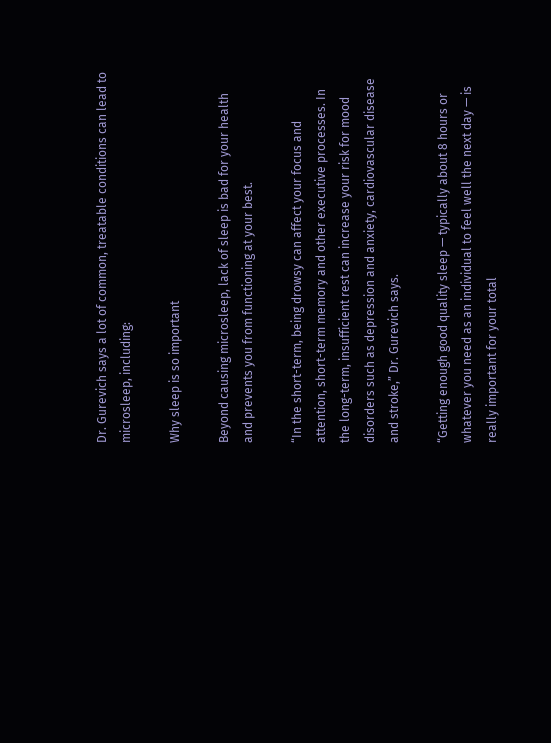Dr. Gurevich says a lot of common, treatable conditions can lead to microsleep, including:

Why sleep is so important

Beyond causing microsleep, lack of sleep is bad for your health and prevents you from functioning at your best.

“In the short-term, being drowsy can affect your focus and attention, short-term memory and other executive processes. In the long-term, insufficient rest can increase your risk for mood disorders such as depression and anxiety, cardiovascular disease and stroke,” Dr. Gurevich says.

“Getting enough good quality sleep — typically about 8 hours or whatever you need as an individual to feel well the next day — is really important for your total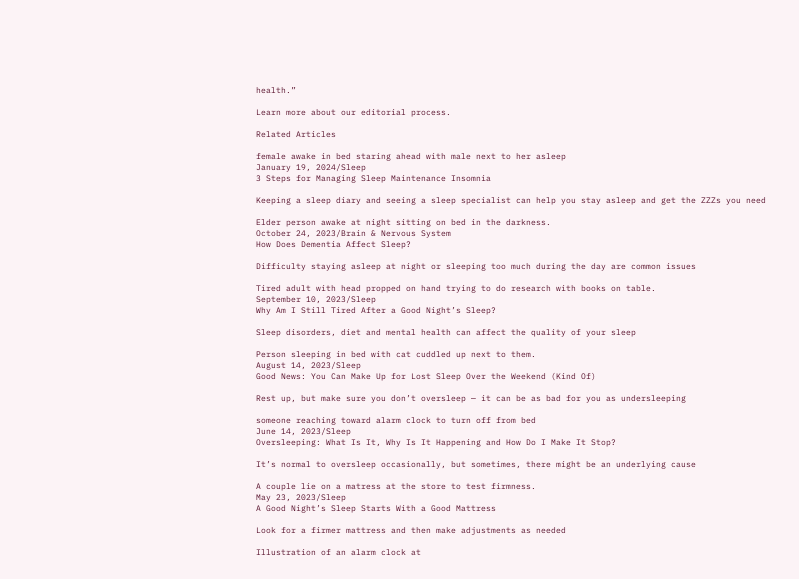health.”

Learn more about our editorial process.

Related Articles

female awake in bed staring ahead with male next to her asleep
January 19, 2024/Sleep
3 Steps for Managing Sleep Maintenance Insomnia

Keeping a sleep diary and seeing a sleep specialist can help you stay asleep and get the ZZZs you need

Elder person awake at night sitting on bed in the darkness.
October 24, 2023/Brain & Nervous System
How Does Dementia Affect Sleep?

Difficulty staying asleep at night or sleeping too much during the day are common issues

Tired adult with head propped on hand trying to do research with books on table.
September 10, 2023/Sleep
Why Am I Still Tired After a Good Night’s Sleep?

Sleep disorders, diet and mental health can affect the quality of your sleep

Person sleeping in bed with cat cuddled up next to them.
August 14, 2023/Sleep
Good News: You Can Make Up for Lost Sleep Over the Weekend (Kind Of)

Rest up, but make sure you don’t oversleep — it can be as bad for you as undersleeping

someone reaching toward alarm clock to turn off from bed
June 14, 2023/Sleep
Oversleeping: What Is It, Why Is It Happening and How Do I Make It Stop?

It’s normal to oversleep occasionally, but sometimes, there might be an underlying cause

A couple lie on a matress at the store to test firmness.
May 23, 2023/Sleep
A Good Night’s Sleep Starts With a Good Mattress

Look for a firmer mattress and then make adjustments as needed

Illustration of an alarm clock at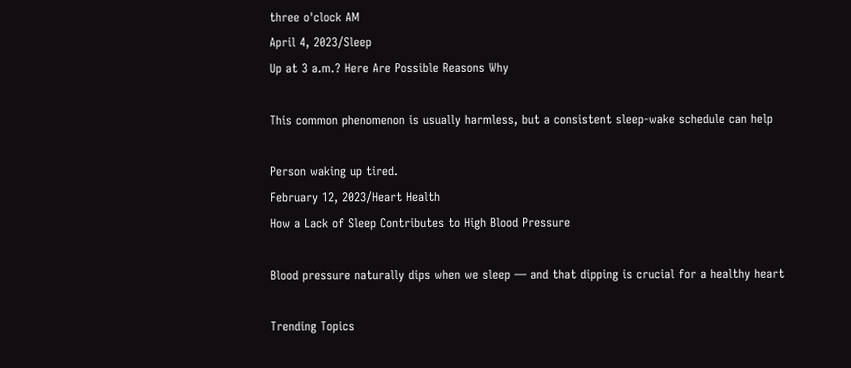three o'clock AM
April 4, 2023/Sleep
Up at 3 a.m.? Here Are Possible Reasons Why

This common phenomenon is usually harmless, but a consistent sleep-wake schedule can help

Person waking up tired.
February 12, 2023/Heart Health
How a Lack of Sleep Contributes to High Blood Pressure

Blood pressure naturally dips when we sleep — and that dipping is crucial for a healthy heart

Trending Topics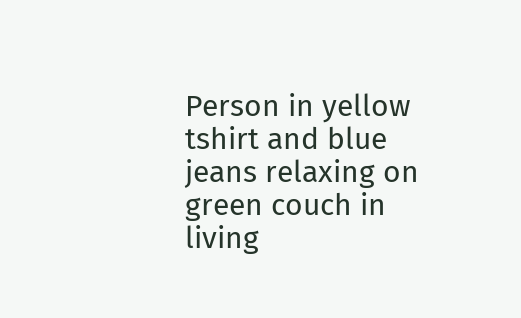Person in yellow tshirt and blue jeans relaxing on green couch in living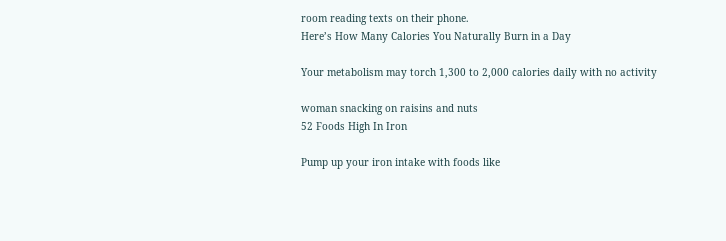room reading texts on their phone.
Here’s How Many Calories You Naturally Burn in a Day

Your metabolism may torch 1,300 to 2,000 calories daily with no activity

woman snacking on raisins and nuts
52 Foods High In Iron

Pump up your iron intake with foods like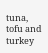tuna, tofu and turkey